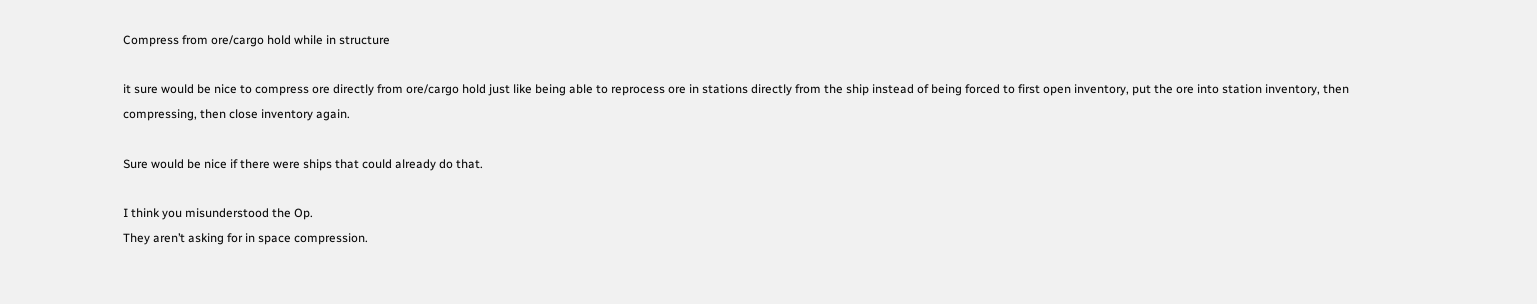Compress from ore/cargo hold while in structure

it sure would be nice to compress ore directly from ore/cargo hold just like being able to reprocess ore in stations directly from the ship instead of being forced to first open inventory, put the ore into station inventory, then compressing, then close inventory again.

Sure would be nice if there were ships that could already do that.

I think you misunderstood the Op.
They aren’t asking for in space compression.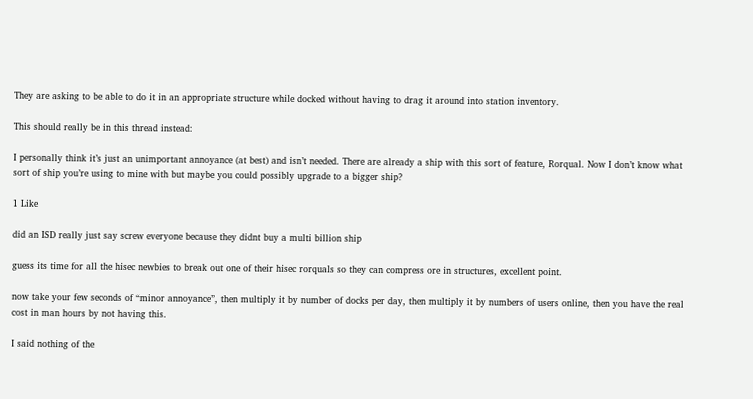They are asking to be able to do it in an appropriate structure while docked without having to drag it around into station inventory.

This should really be in this thread instead:

I personally think it’s just an unimportant annoyance (at best) and isn’t needed. There are already a ship with this sort of feature, Rorqual. Now I don’t know what sort of ship you’re using to mine with but maybe you could possibly upgrade to a bigger ship?

1 Like

did an ISD really just say screw everyone because they didnt buy a multi billion ship

guess its time for all the hisec newbies to break out one of their hisec rorquals so they can compress ore in structures, excellent point.

now take your few seconds of “minor annoyance”, then multiply it by number of docks per day, then multiply it by numbers of users online, then you have the real cost in man hours by not having this.

I said nothing of the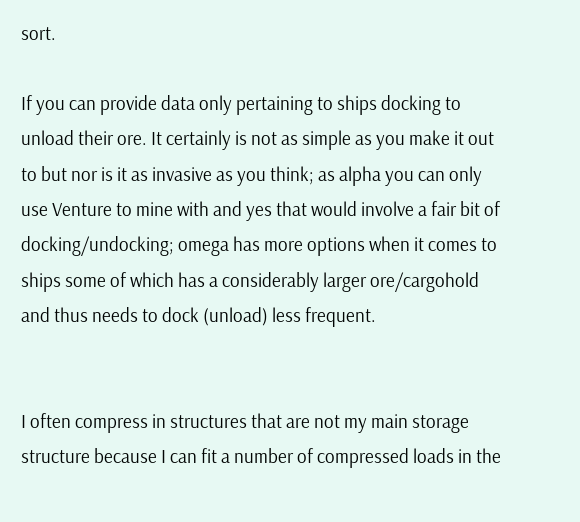sort.

If you can provide data only pertaining to ships docking to unload their ore. It certainly is not as simple as you make it out to but nor is it as invasive as you think; as alpha you can only use Venture to mine with and yes that would involve a fair bit of docking/undocking; omega has more options when it comes to ships some of which has a considerably larger ore/cargohold and thus needs to dock (unload) less frequent.


I often compress in structures that are not my main storage structure because I can fit a number of compressed loads in the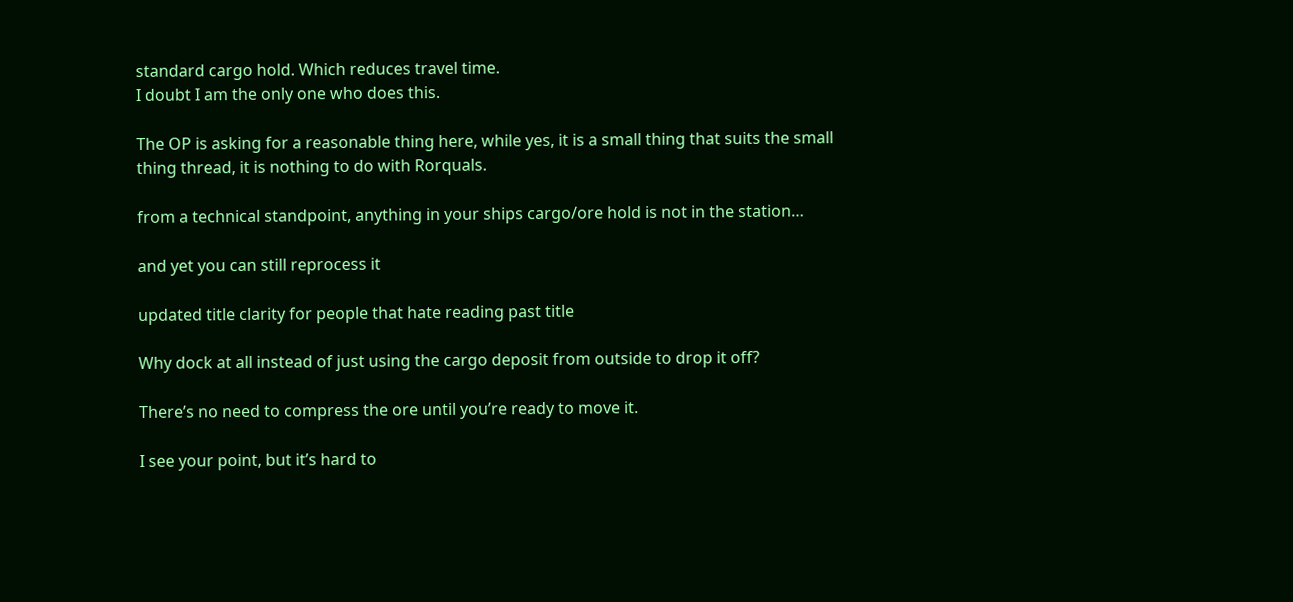standard cargo hold. Which reduces travel time.
I doubt I am the only one who does this.

The OP is asking for a reasonable thing here, while yes, it is a small thing that suits the small thing thread, it is nothing to do with Rorquals.

from a technical standpoint, anything in your ships cargo/ore hold is not in the station…

and yet you can still reprocess it

updated title clarity for people that hate reading past title

Why dock at all instead of just using the cargo deposit from outside to drop it off?

There’s no need to compress the ore until you’re ready to move it.

I see your point, but it’s hard to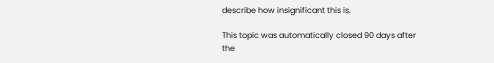describe how insignificant this is.

This topic was automatically closed 90 days after the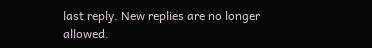last reply. New replies are no longer allowed.